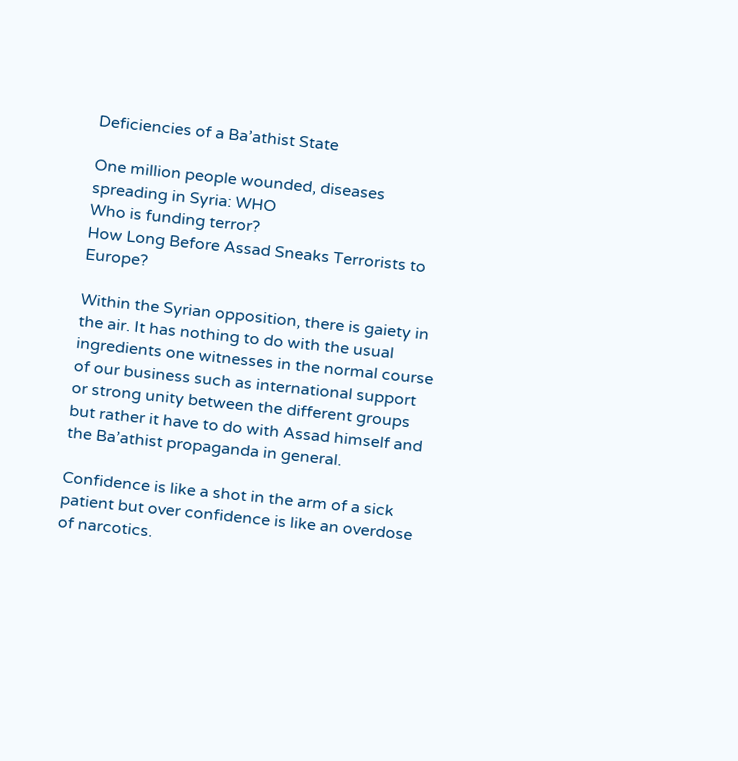Deficiencies of a Ba’athist State

One million people wounded, diseases spreading in Syria: WHO
Who is funding terror?
How Long Before Assad Sneaks Terrorists to Europe?

Within the Syrian opposition, there is gaiety in the air. It has nothing to do with the usual ingredients one witnesses in the normal course of our business such as international support or strong unity between the different groups but rather it have to do with Assad himself and the Ba’athist propaganda in general.

Confidence is like a shot in the arm of a sick patient but over confidence is like an overdose of narcotics.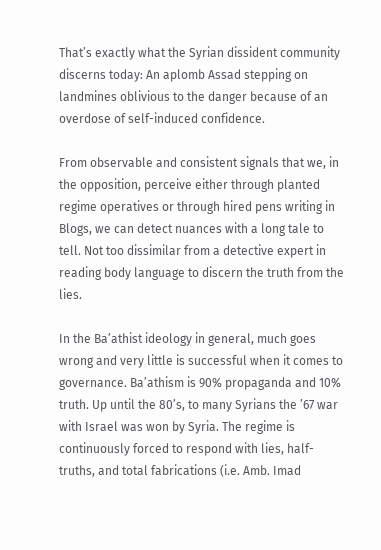That’s exactly what the Syrian dissident community discerns today: An aplomb Assad stepping on landmines oblivious to the danger because of an overdose of self-induced confidence.

From observable and consistent signals that we, in the opposition, perceive either through planted regime operatives or through hired pens writing in Blogs, we can detect nuances with a long tale to tell. Not too dissimilar from a detective expert in reading body language to discern the truth from the lies.

In the Ba’athist ideology in general, much goes wrong and very little is successful when it comes to governance. Ba’athism is 90% propaganda and 10% truth. Up until the 80’s, to many Syrians the ’67 war with Israel was won by Syria. The regime is continuously forced to respond with lies, half-truths, and total fabrications (i.e. Amb. Imad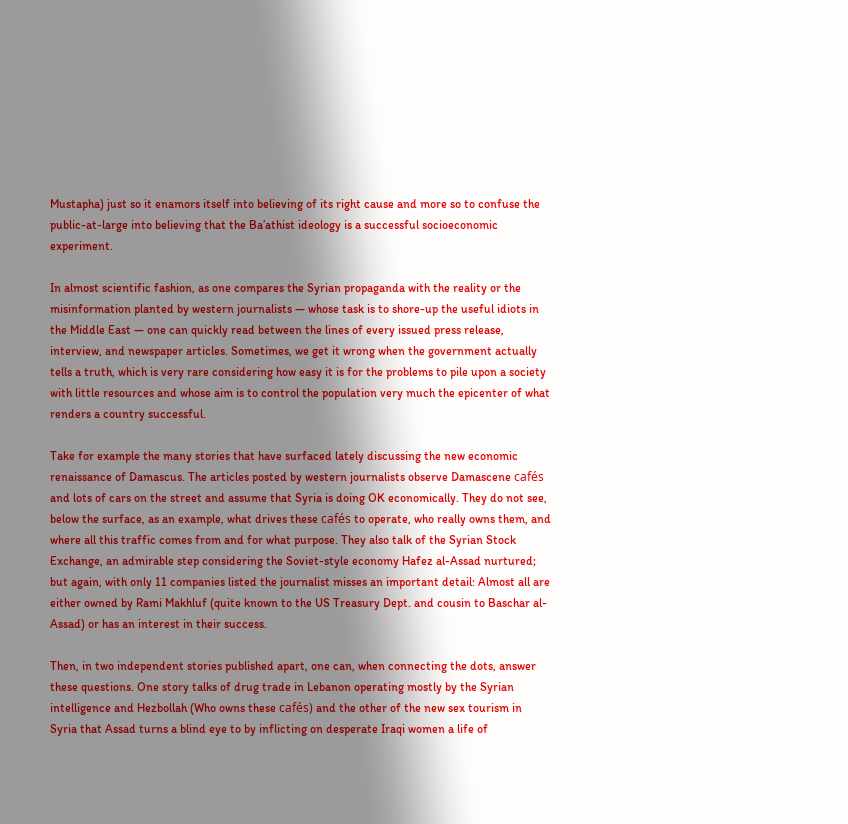Mustapha) just so it enamors itself into believing of its right cause and more so to confuse the public-at-large into believing that the Ba’athist ideology is a successful socioeconomic experiment.

In almost scientific fashion, as one compares the Syrian propaganda with the reality or the misinformation planted by western journalists — whose task is to shore-up the useful idiots in the Middle East — one can quickly read between the lines of every issued press release, interview, and newspaper articles. Sometimes, we get it wrong when the government actually tells a truth, which is very rare considering how easy it is for the problems to pile upon a society with little resources and whose aim is to control the population very much the epicenter of what renders a country successful.

Take for example the many stories that have surfaced lately discussing the new economic renaissance of Damascus. The articles posted by western journalists observe Damascene cafés and lots of cars on the street and assume that Syria is doing OK economically. They do not see, below the surface, as an example, what drives these cafés to operate, who really owns them, and where all this traffic comes from and for what purpose. They also talk of the Syrian Stock Exchange, an admirable step considering the Soviet-style economy Hafez al-Assad nurtured; but again, with only 11 companies listed the journalist misses an important detail: Almost all are either owned by Rami Makhluf (quite known to the US Treasury Dept. and cousin to Baschar al-Assad) or has an interest in their success.

Then, in two independent stories published apart, one can, when connecting the dots, answer these questions. One story talks of drug trade in Lebanon operating mostly by the Syrian intelligence and Hezbollah (Who owns these cafés) and the other of the new sex tourism in Syria that Assad turns a blind eye to by inflicting on desperate Iraqi women a life of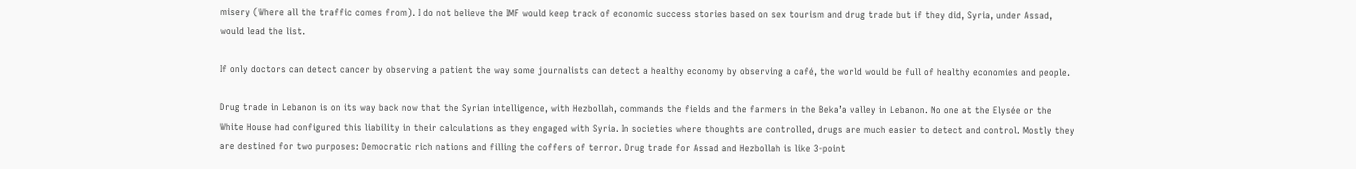misery (Where all the traffic comes from). I do not believe the IMF would keep track of economic success stories based on sex tourism and drug trade but if they did, Syria, under Assad, would lead the list.

If only doctors can detect cancer by observing a patient the way some journalists can detect a healthy economy by observing a café, the world would be full of healthy economies and people.

Drug trade in Lebanon is on its way back now that the Syrian intelligence, with Hezbollah, commands the fields and the farmers in the Beka’a valley in Lebanon. No one at the Elysée or the White House had configured this liability in their calculations as they engaged with Syria. In societies where thoughts are controlled, drugs are much easier to detect and control. Mostly they are destined for two purposes: Democratic rich nations and filling the coffers of terror. Drug trade for Assad and Hezbollah is like 3-point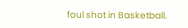foul shot in Basketball.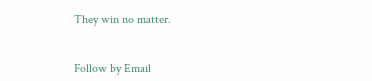They win no matter.


Follow by Email